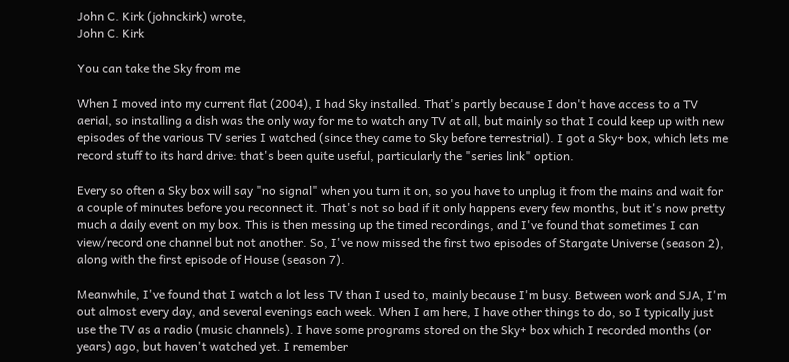John C. Kirk (johnckirk) wrote,
John C. Kirk

You can take the Sky from me

When I moved into my current flat (2004), I had Sky installed. That's partly because I don't have access to a TV aerial, so installing a dish was the only way for me to watch any TV at all, but mainly so that I could keep up with new episodes of the various TV series I watched (since they came to Sky before terrestrial). I got a Sky+ box, which lets me record stuff to its hard drive: that's been quite useful, particularly the "series link" option.

Every so often a Sky box will say "no signal" when you turn it on, so you have to unplug it from the mains and wait for a couple of minutes before you reconnect it. That's not so bad if it only happens every few months, but it's now pretty much a daily event on my box. This is then messing up the timed recordings, and I've found that sometimes I can view/record one channel but not another. So, I've now missed the first two episodes of Stargate Universe (season 2), along with the first episode of House (season 7).

Meanwhile, I've found that I watch a lot less TV than I used to, mainly because I'm busy. Between work and SJA, I'm out almost every day, and several evenings each week. When I am here, I have other things to do, so I typically just use the TV as a radio (music channels). I have some programs stored on the Sky+ box which I recorded months (or years) ago, but haven't watched yet. I remember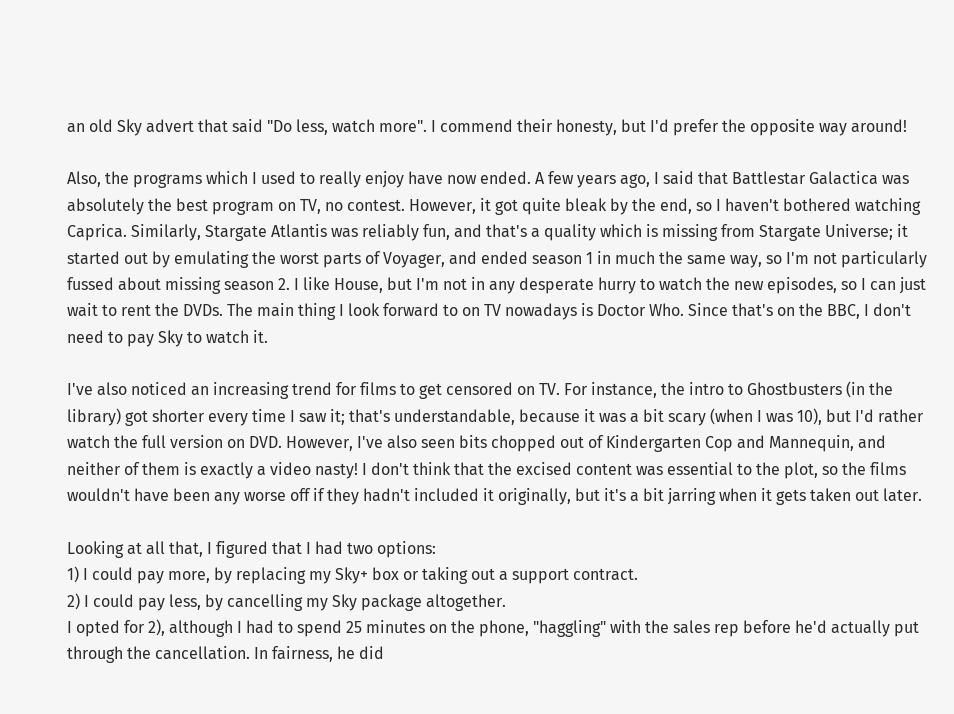an old Sky advert that said "Do less, watch more". I commend their honesty, but I'd prefer the opposite way around!

Also, the programs which I used to really enjoy have now ended. A few years ago, I said that Battlestar Galactica was absolutely the best program on TV, no contest. However, it got quite bleak by the end, so I haven't bothered watching Caprica. Similarly, Stargate Atlantis was reliably fun, and that's a quality which is missing from Stargate Universe; it started out by emulating the worst parts of Voyager, and ended season 1 in much the same way, so I'm not particularly fussed about missing season 2. I like House, but I'm not in any desperate hurry to watch the new episodes, so I can just wait to rent the DVDs. The main thing I look forward to on TV nowadays is Doctor Who. Since that's on the BBC, I don't need to pay Sky to watch it.

I've also noticed an increasing trend for films to get censored on TV. For instance, the intro to Ghostbusters (in the library) got shorter every time I saw it; that's understandable, because it was a bit scary (when I was 10), but I'd rather watch the full version on DVD. However, I've also seen bits chopped out of Kindergarten Cop and Mannequin, and neither of them is exactly a video nasty! I don't think that the excised content was essential to the plot, so the films wouldn't have been any worse off if they hadn't included it originally, but it's a bit jarring when it gets taken out later.

Looking at all that, I figured that I had two options:
1) I could pay more, by replacing my Sky+ box or taking out a support contract.
2) I could pay less, by cancelling my Sky package altogether.
I opted for 2), although I had to spend 25 minutes on the phone, "haggling" with the sales rep before he'd actually put through the cancellation. In fairness, he did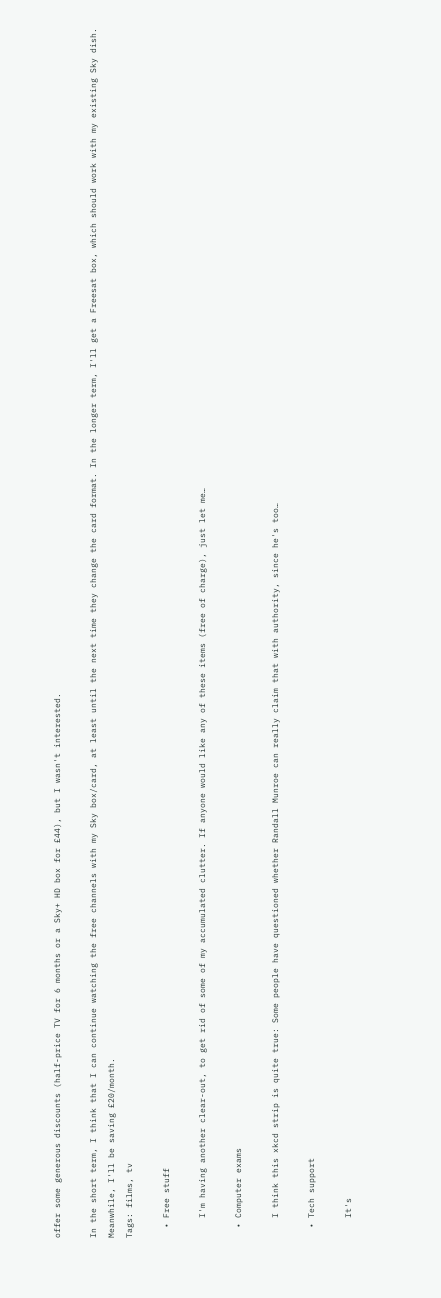offer some generous discounts (half-price TV for 6 months or a Sky+ HD box for £44), but I wasn't interested.

In the short term, I think that I can continue watching the free channels with my Sky box/card, at least until the next time they change the card format. In the longer term, I'll get a Freesat box, which should work with my existing Sky dish. Meanwhile, I'll be saving £20/month.
Tags: films, tv

  • Free stuff

    I'm having another clear-out, to get rid of some of my accumulated clutter. If anyone would like any of these items (free of charge), just let me…

  • Computer exams

    I think this xkcd strip is quite true: Some people have questioned whether Randall Munroe can really claim that with authority, since he's too…

  • Tech support

    It's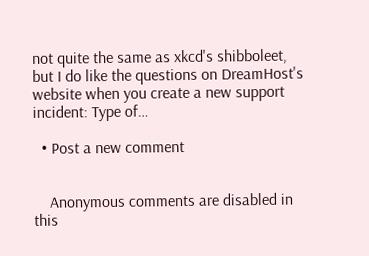not quite the same as xkcd's shibboleet, but I do like the questions on DreamHost's website when you create a new support incident: Type of…

  • Post a new comment


    Anonymous comments are disabled in this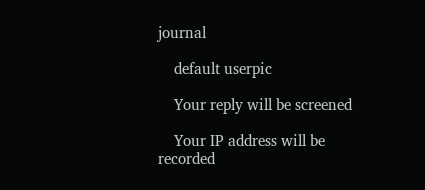journal

    default userpic

    Your reply will be screened

    Your IP address will be recorded